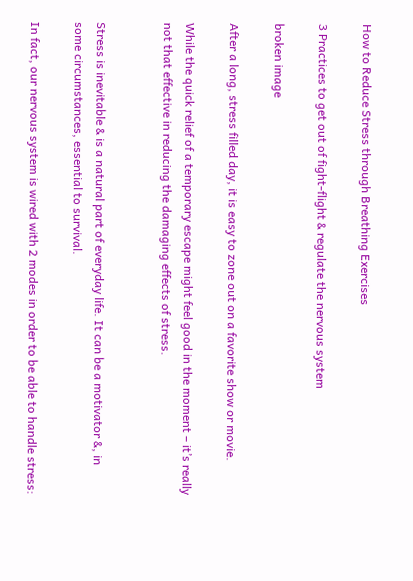How to Reduce Stress through Breathing Exercises

3 Practices to get out of fight-flight & regulate the nervous system

broken image

After a long, stress filled day, it is easy to zone out on a favorite show or movie.

While the quick relief of a temporary escape might feel good in the moment – it’s really not that effective in reducing the damaging effects of stress.


Stress is inevitable & is a natural part of everyday life. It can be a motivator &, in some circumstances, essential to survival.

In fact, our nervous system is wired with 2 modes in order to be able to handle stress: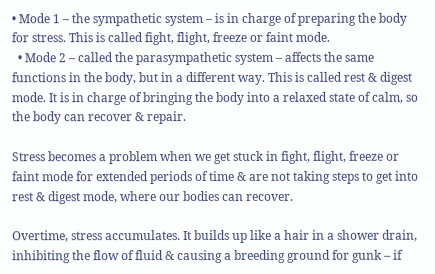• Mode 1 – the sympathetic system – is in charge of preparing the body for stress. This is called fight, flight, freeze or faint mode.
  • Mode 2 – called the parasympathetic system – affects the same functions in the body, but in a different way. This is called rest & digest mode. It is in charge of bringing the body into a relaxed state of calm, so the body can recover & repair.

Stress becomes a problem when we get stuck in fight, flight, freeze or faint mode for extended periods of time & are not taking steps to get into rest & digest mode, where our bodies can recover.

Overtime, stress accumulates. It builds up like a hair in a shower drain, inhibiting the flow of fluid & causing a breeding ground for gunk – if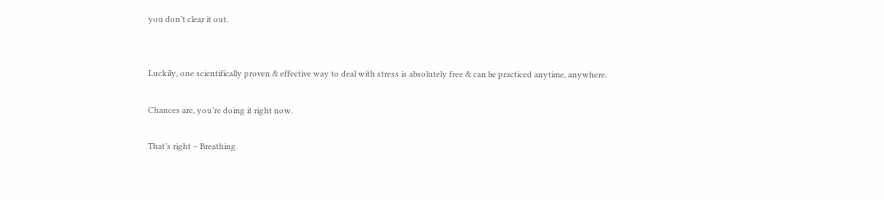you don’t clear it out.


Luckily, one scientifically proven & effective way to deal with stress is absolutely free & can be practiced anytime, anywhere.

Chances are, you’re doing it right now.

That’s right – Breathing.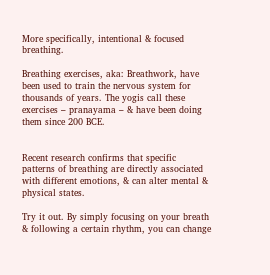More specifically, intentional & focused breathing.

Breathing exercises, aka: Breathwork, have been used to train the nervous system for thousands of years. The yogis call these exercises – pranayama – & have been doing them since 200 BCE.


Recent research confirms that specific patterns of breathing are directly associated with different emotions, & can alter mental & physical states.

Try it out. By simply focusing on your breath & following a certain rhythm, you can change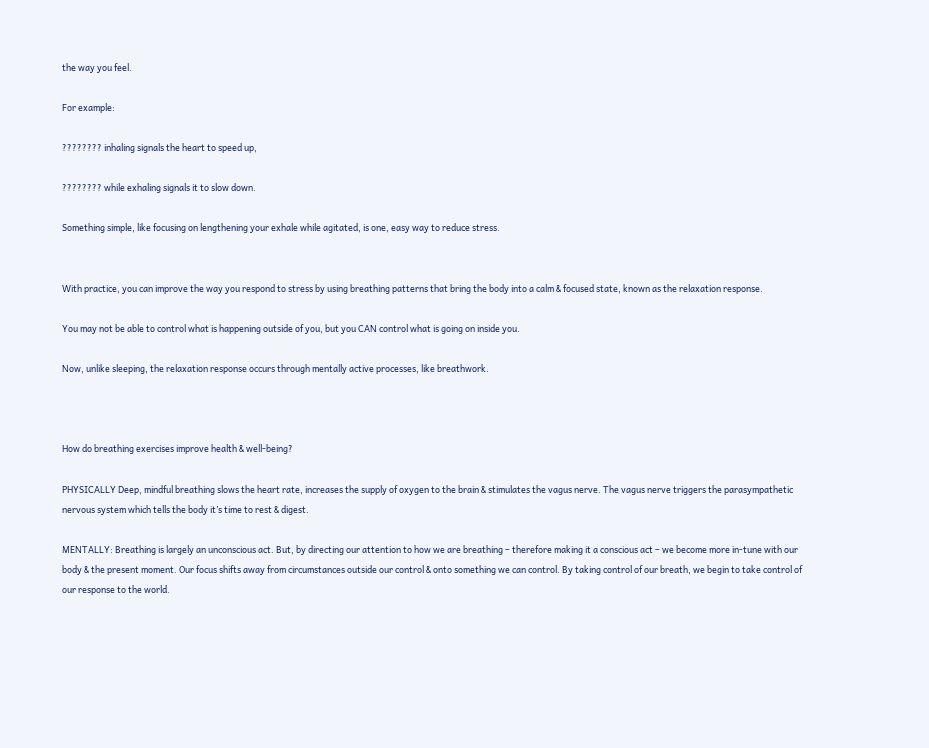the way you feel.

For example:

???????? inhaling signals the heart to speed up,

???????? while exhaling signals it to slow down.

Something simple, like focusing on lengthening your exhale while agitated, is one, easy way to reduce stress.


With practice, you can improve the way you respond to stress by using breathing patterns that bring the body into a calm & focused state, known as the relaxation response.

You may not be able to control what is happening outside of you, but you CAN control what is going on inside you.

Now, unlike sleeping, the relaxation response occurs through mentally active processes, like breathwork.



How do breathing exercises improve health & well-being?

PHYSICALLY Deep, mindful breathing slows the heart rate, increases the supply of oxygen to the brain & stimulates the vagus nerve. The vagus nerve triggers the parasympathetic nervous system which tells the body it’s time to rest & digest.

MENTALLY: Breathing is largely an unconscious act. But, by directing our attention to how we are breathing – therefore making it a conscious act – we become more in-tune with our body & the present moment. Our focus shifts away from circumstances outside our control & onto something we can control. By taking control of our breath, we begin to take control of our response to the world.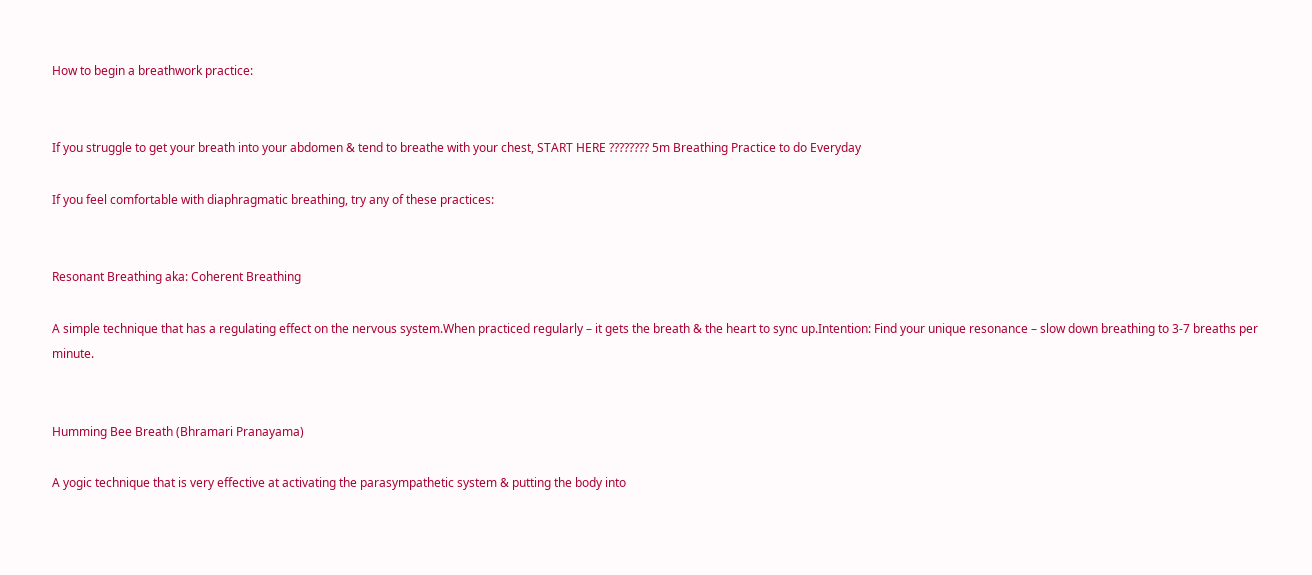How to begin a breathwork practice:


If you struggle to get your breath into your abdomen & tend to breathe with your chest, START HERE ???????? 5m Breathing Practice to do Everyday

If you feel comfortable with diaphragmatic breathing, try any of these practices:


Resonant Breathing aka: Coherent Breathing

A simple technique that has a regulating effect on the nervous system.When practiced regularly – it gets the breath & the heart to sync up.Intention: Find your unique resonance – slow down breathing to 3-7 breaths per minute.


Humming Bee Breath (Bhramari Pranayama)

A yogic technique that is very effective at activating the parasympathetic system & putting the body into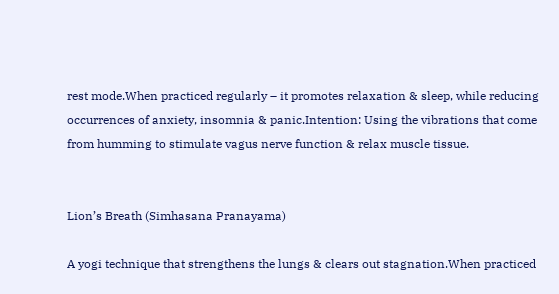rest mode.When practiced regularly – it promotes relaxation & sleep, while reducing occurrences of anxiety, insomnia & panic.Intention: Using the vibrations that come from humming to stimulate vagus nerve function & relax muscle tissue.


Lion’s Breath (Simhasana Pranayama)

A yogi technique that strengthens the lungs & clears out stagnation.When practiced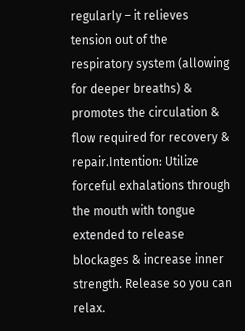regularly – it relieves tension out of the respiratory system (allowing for deeper breaths) & promotes the circulation & flow required for recovery & repair.Intention: Utilize forceful exhalations through the mouth with tongue extended to release blockages & increase inner strength. Release so you can relax.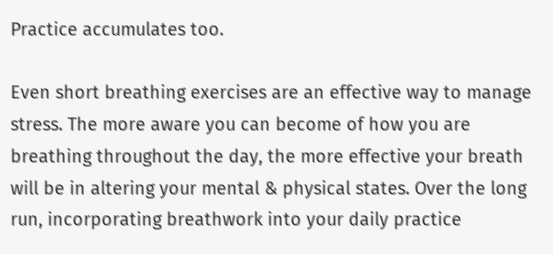Practice accumulates too.

Even short breathing exercises are an effective way to manage stress. The more aware you can become of how you are breathing throughout the day, the more effective your breath will be in altering your mental & physical states. Over the long run, incorporating breathwork into your daily practice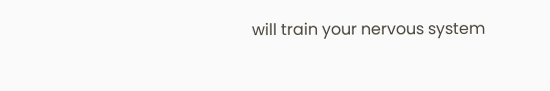will train your nervous system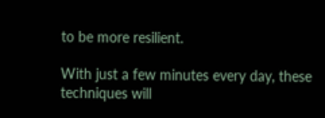to be more resilient.

With just a few minutes every day, these techniques will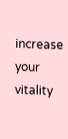increase your vitality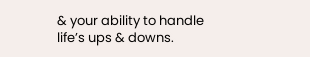& your ability to handle life’s ups & downs.